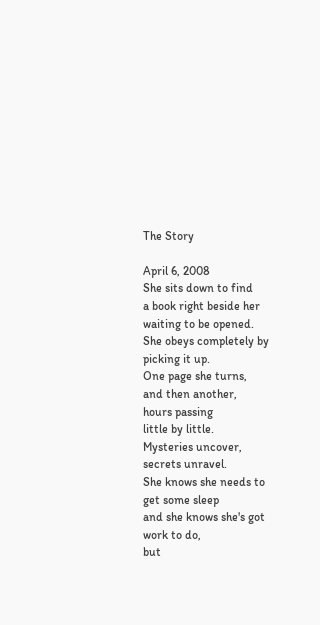The Story

April 6, 2008
She sits down to find
a book right beside her
waiting to be opened.
She obeys completely by picking it up.
One page she turns,
and then another,
hours passing
little by little.
Mysteries uncover,
secrets unravel.
She knows she needs to get some sleep
and she knows she's got work to do,
but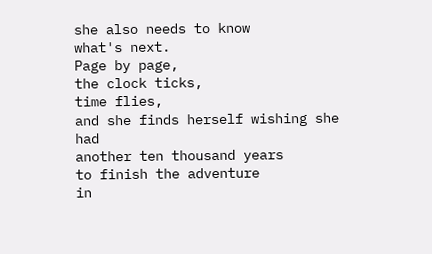she also needs to know
what's next.
Page by page,
the clock ticks,
time flies,
and she finds herself wishing she had
another ten thousand years
to finish the adventure
in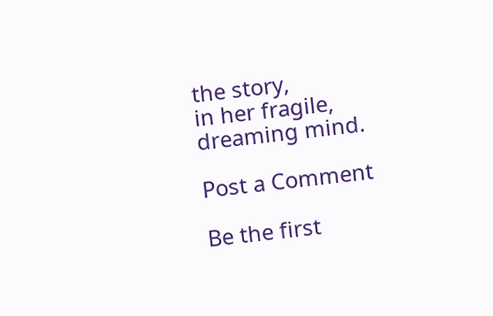the story,
in her fragile, dreaming mind.

Post a Comment

Be the first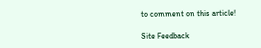to comment on this article!

Site Feedback